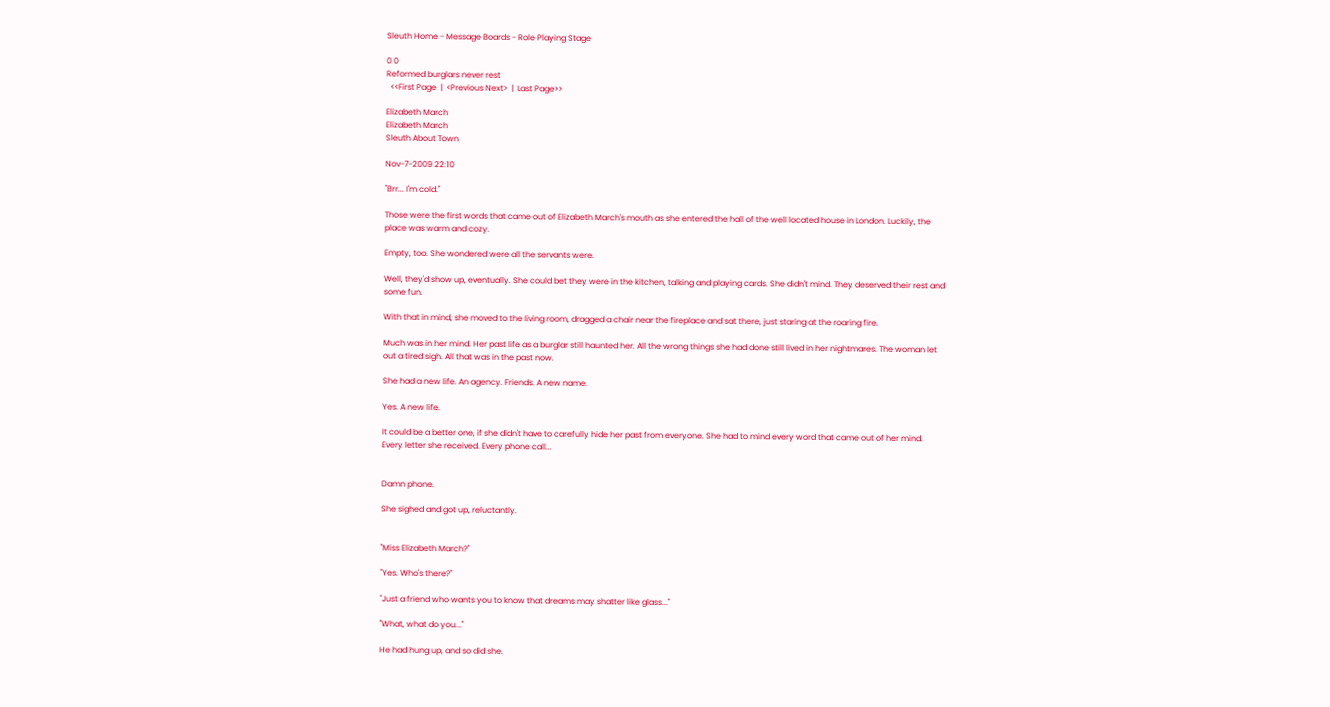Sleuth Home - Message Boards - Role Playing Stage

0 0
Reformed burglars never rest
  <<First Page  |  <Previous Next>  |  Last Page>>

Elizabeth March
Elizabeth March
Sleuth About Town

Nov-7-2009 22:10

"Brr... I'm cold."

Those were the first words that came out of Elizabeth March's mouth as she entered the hall of the well located house in London. Luckily, the place was warm and cozy.

Empty, too. She wondered were all the servants were.

Well, they'd show up, eventually. She could bet they were in the kitchen, talking and playing cards. She didn't mind. They deserved their rest and some fun.

With that in mind, she moved to the living room, dragged a chair near the fireplace and sat there, just staring at the roaring fire.

Much was in her mind. Her past life as a burglar still haunted her. All the wrong things she had done still lived in her nightmares. The woman let out a tired sigh. All that was in the past now.

She had a new life. An agency. Friends. A new name.

Yes. A new life.

It could be a better one, if she didn't have to carefully hide her past from everyone. She had to mind every word that came out of her mind. Every letter she received. Every phone call...


Damn phone.

She sighed and got up, reluctantly.


"Miss Elizabeth March?"

"Yes. Who's there?"

"Just a friend who wants you to know that dreams may shatter like glass..."

"What, what do you..."

He had hung up, and so did she.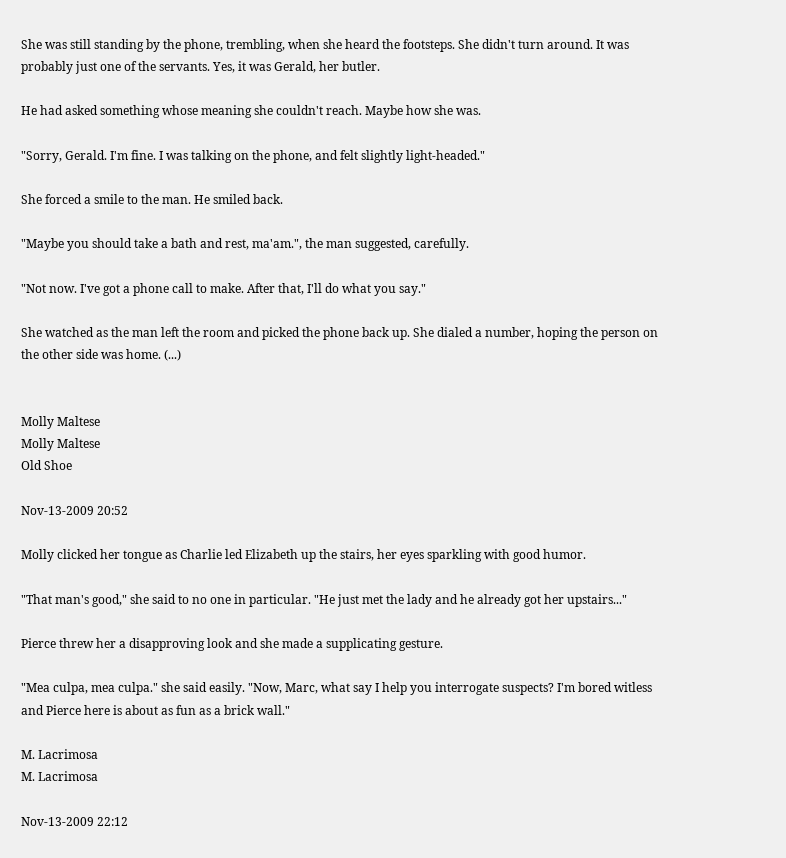She was still standing by the phone, trembling, when she heard the footsteps. She didn't turn around. It was probably just one of the servants. Yes, it was Gerald, her butler.

He had asked something whose meaning she couldn't reach. Maybe how she was.

"Sorry, Gerald. I'm fine. I was talking on the phone, and felt slightly light-headed."

She forced a smile to the man. He smiled back.

"Maybe you should take a bath and rest, ma'am.", the man suggested, carefully.

"Not now. I've got a phone call to make. After that, I'll do what you say."

She watched as the man left the room and picked the phone back up. She dialed a number, hoping the person on the other side was home. (...)


Molly Maltese
Molly Maltese
Old Shoe

Nov-13-2009 20:52

Molly clicked her tongue as Charlie led Elizabeth up the stairs, her eyes sparkling with good humor.

"That man's good," she said to no one in particular. "He just met the lady and he already got her upstairs..."

Pierce threw her a disapproving look and she made a supplicating gesture.

"Mea culpa, mea culpa." she said easily. "Now, Marc, what say I help you interrogate suspects? I'm bored witless and Pierce here is about as fun as a brick wall."

M. Lacrimosa
M. Lacrimosa

Nov-13-2009 22:12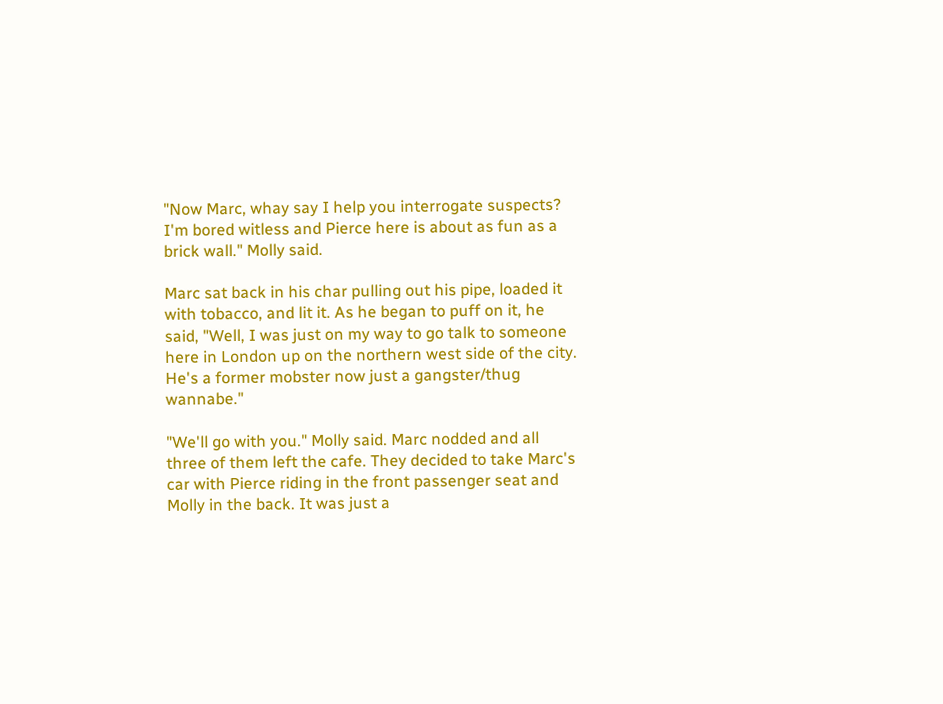"Now Marc, whay say I help you interrogate suspects? I'm bored witless and Pierce here is about as fun as a brick wall." Molly said.

Marc sat back in his char pulling out his pipe, loaded it with tobacco, and lit it. As he began to puff on it, he said, "Well, I was just on my way to go talk to someone here in London up on the northern west side of the city. He's a former mobster now just a gangster/thug wannabe."

"We'll go with you." Molly said. Marc nodded and all three of them left the cafe. They decided to take Marc's car with Pierce riding in the front passenger seat and Molly in the back. It was just a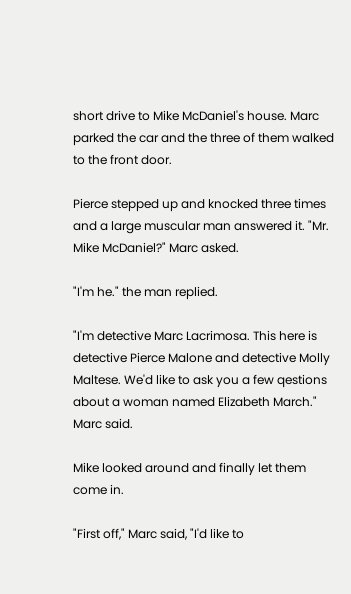short drive to Mike McDaniel's house. Marc parked the car and the three of them walked to the front door.

Pierce stepped up and knocked three times and a large muscular man answered it. "Mr. Mike McDaniel?" Marc asked.

"I'm he." the man replied.

"I'm detective Marc Lacrimosa. This here is detective Pierce Malone and detective Molly Maltese. We'd like to ask you a few qestions about a woman named Elizabeth March." Marc said.

Mike looked around and finally let them come in.

"First off," Marc said, "I'd like to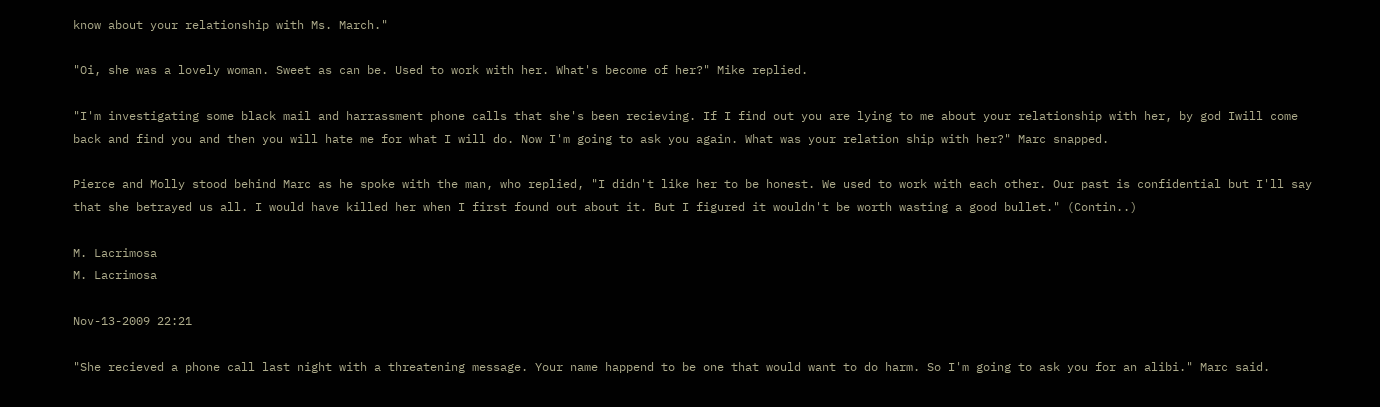know about your relationship with Ms. March."

"Oi, she was a lovely woman. Sweet as can be. Used to work with her. What's become of her?" Mike replied.

"I'm investigating some black mail and harrassment phone calls that she's been recieving. If I find out you are lying to me about your relationship with her, by god Iwill come back and find you and then you will hate me for what I will do. Now I'm going to ask you again. What was your relation ship with her?" Marc snapped.

Pierce and Molly stood behind Marc as he spoke with the man, who replied, "I didn't like her to be honest. We used to work with each other. Our past is confidential but I'll say that she betrayed us all. I would have killed her when I first found out about it. But I figured it wouldn't be worth wasting a good bullet." (Contin..)

M. Lacrimosa
M. Lacrimosa

Nov-13-2009 22:21

"She recieved a phone call last night with a threatening message. Your name happend to be one that would want to do harm. So I'm going to ask you for an alibi." Marc said.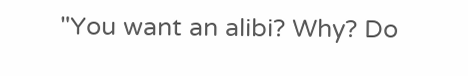"You want an alibi? Why? Do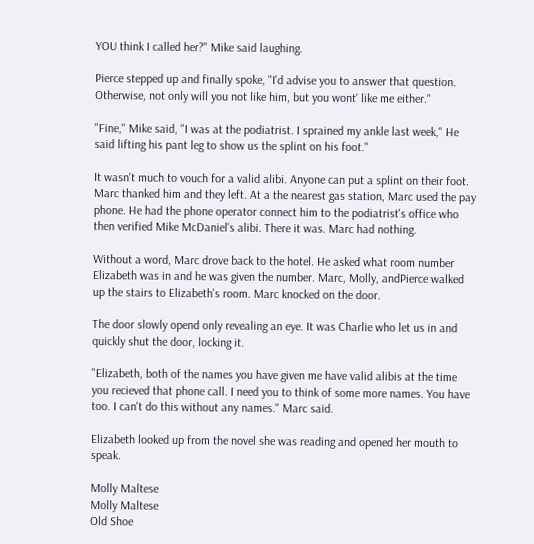YOU think I called her?" Mike said laughing.

Pierce stepped up and finally spoke, "I'd advise you to answer that question. Otherwise, not only will you not like him, but you wont' like me either."

"Fine," Mike said, "I was at the podiatrist. I sprained my ankle last week," He said lifting his pant leg to show us the splint on his foot."

It wasn't much to vouch for a valid alibi. Anyone can put a splint on their foot. Marc thanked him and they left. At a the nearest gas station, Marc used the pay phone. He had the phone operator connect him to the podiatrist's office who then verified Mike McDaniel's alibi. There it was. Marc had nothing.

Without a word, Marc drove back to the hotel. He asked what room number Elizabeth was in and he was given the number. Marc, Molly, andPierce walked up the stairs to Elizabeth's room. Marc knocked on the door.

The door slowly opend only revealing an eye. It was Charlie who let us in and quickly shut the door, locking it.

"Elizabeth, both of the names you have given me have valid alibis at the time you recieved that phone call. I need you to think of some more names. You have too. I can't do this without any names." Marc said.

Elizabeth looked up from the novel she was reading and opened her mouth to speak.

Molly Maltese
Molly Maltese
Old Shoe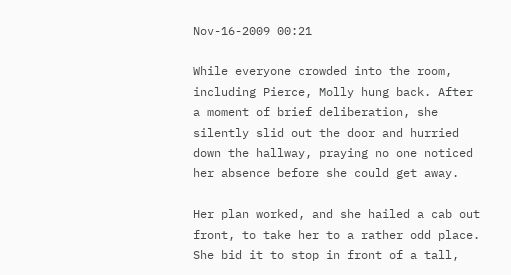Nov-16-2009 00:21

While everyone crowded into the room, including Pierce, Molly hung back. After a moment of brief deliberation, she silently slid out the door and hurried down the hallway, praying no one noticed her absence before she could get away.

Her plan worked, and she hailed a cab out front, to take her to a rather odd place. She bid it to stop in front of a tall,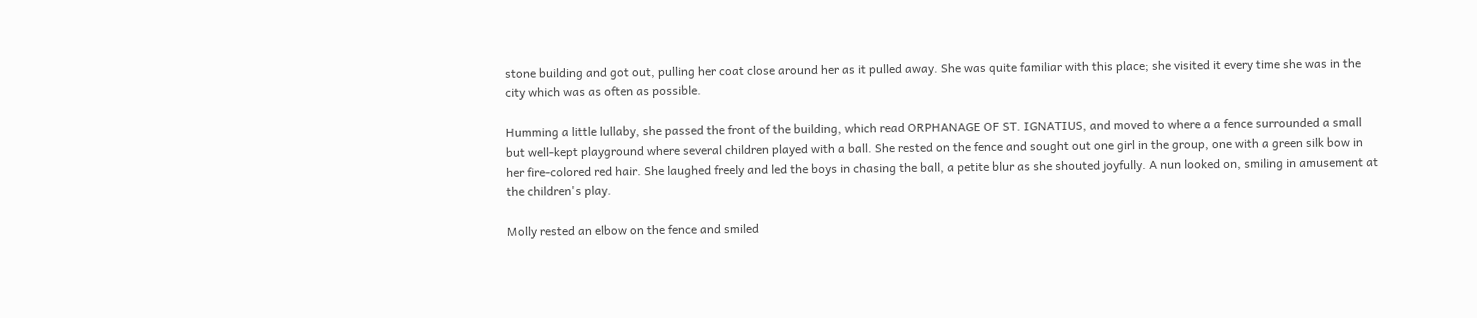stone building and got out, pulling her coat close around her as it pulled away. She was quite familiar with this place; she visited it every time she was in the city which was as often as possible.

Humming a little lullaby, she passed the front of the building, which read ORPHANAGE OF ST. IGNATIUS, and moved to where a a fence surrounded a small but well-kept playground where several children played with a ball. She rested on the fence and sought out one girl in the group, one with a green silk bow in her fire-colored red hair. She laughed freely and led the boys in chasing the ball, a petite blur as she shouted joyfully. A nun looked on, smiling in amusement at the children's play.

Molly rested an elbow on the fence and smiled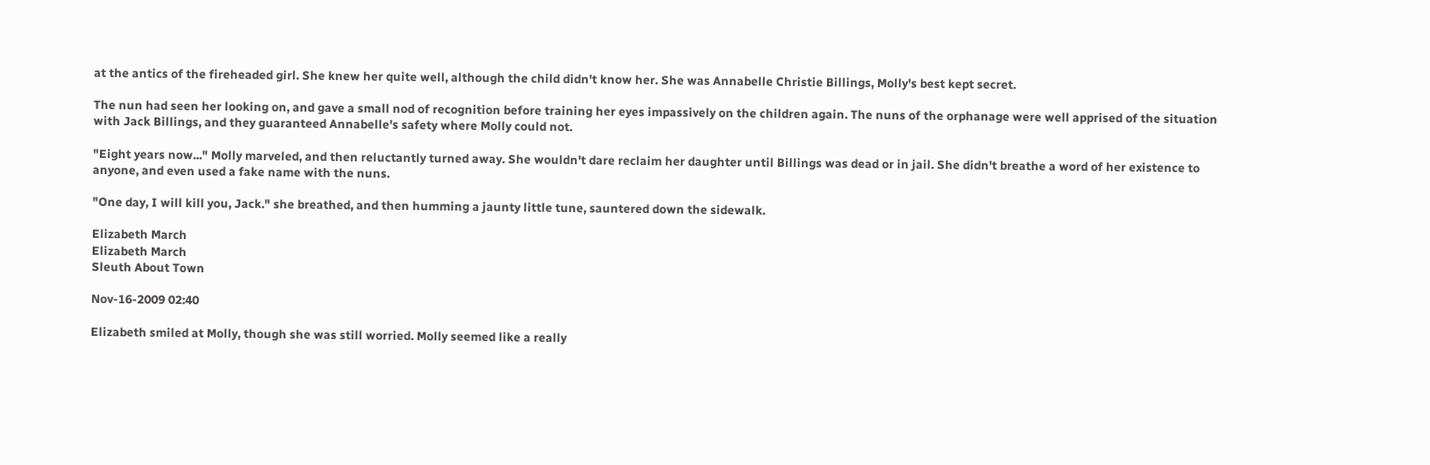at the antics of the fireheaded girl. She knew her quite well, although the child didn't know her. She was Annabelle Christie Billings, Molly's best kept secret.

The nun had seen her looking on, and gave a small nod of recognition before training her eyes impassively on the children again. The nuns of the orphanage were well apprised of the situation with Jack Billings, and they guaranteed Annabelle's safety where Molly could not.

"Eight years now..." Molly marveled, and then reluctantly turned away. She wouldn't dare reclaim her daughter until Billings was dead or in jail. She didn't breathe a word of her existence to anyone, and even used a fake name with the nuns.

"One day, I will kill you, Jack." she breathed, and then humming a jaunty little tune, sauntered down the sidewalk.

Elizabeth March
Elizabeth March
Sleuth About Town

Nov-16-2009 02:40

Elizabeth smiled at Molly, though she was still worried. Molly seemed like a really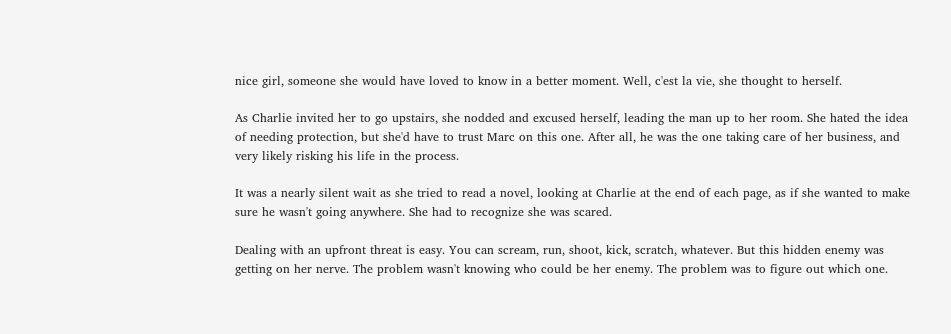nice girl, someone she would have loved to know in a better moment. Well, c'est la vie, she thought to herself.

As Charlie invited her to go upstairs, she nodded and excused herself, leading the man up to her room. She hated the idea of needing protection, but she'd have to trust Marc on this one. After all, he was the one taking care of her business, and very likely risking his life in the process.

It was a nearly silent wait as she tried to read a novel, looking at Charlie at the end of each page, as if she wanted to make sure he wasn't going anywhere. She had to recognize she was scared.

Dealing with an upfront threat is easy. You can scream, run, shoot, kick, scratch, whatever. But this hidden enemy was getting on her nerve. The problem wasn't knowing who could be her enemy. The problem was to figure out which one.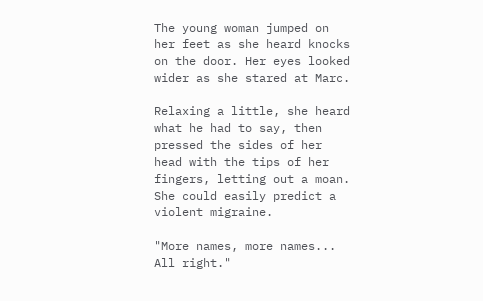The young woman jumped on her feet as she heard knocks on the door. Her eyes looked wider as she stared at Marc.

Relaxing a little, she heard what he had to say, then pressed the sides of her head with the tips of her fingers, letting out a moan. She could easily predict a violent migraine.

"More names, more names... All right."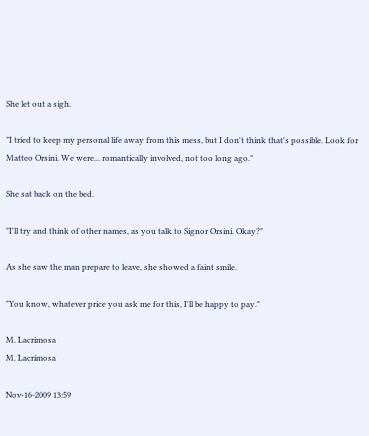She let out a sigh.

"I tried to keep my personal life away from this mess, but I don't think that's possible. Look for Matteo Orsini. We were... romantically involved, not too long ago."

She sat back on the bed.

"I'll try and think of other names, as you talk to Signor Orsini. Okay?"

As she saw the man prepare to leave, she showed a faint smile.

"You know, whatever price you ask me for this, I'll be happy to pay."

M. Lacrimosa
M. Lacrimosa

Nov-16-2009 13:59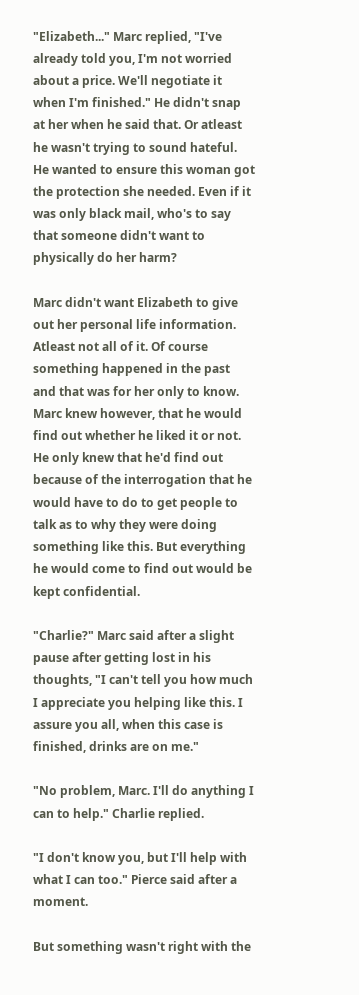"Elizabeth..." Marc replied, "I've already told you, I'm not worried about a price. We'll negotiate it when I'm finished." He didn't snap at her when he said that. Or atleast he wasn't trying to sound hateful. He wanted to ensure this woman got the protection she needed. Even if it was only black mail, who's to say that someone didn't want to physically do her harm?

Marc didn't want Elizabeth to give out her personal life information. Atleast not all of it. Of course something happened in the past and that was for her only to know. Marc knew however, that he would find out whether he liked it or not. He only knew that he'd find out because of the interrogation that he would have to do to get people to talk as to why they were doing something like this. But everything he would come to find out would be kept confidential.

"Charlie?" Marc said after a slight pause after getting lost in his thoughts, "I can't tell you how much I appreciate you helping like this. I assure you all, when this case is finished, drinks are on me."

"No problem, Marc. I'll do anything I can to help." Charlie replied.

"I don't know you, but I'll help with what I can too." Pierce said after a moment.

But something wasn't right with the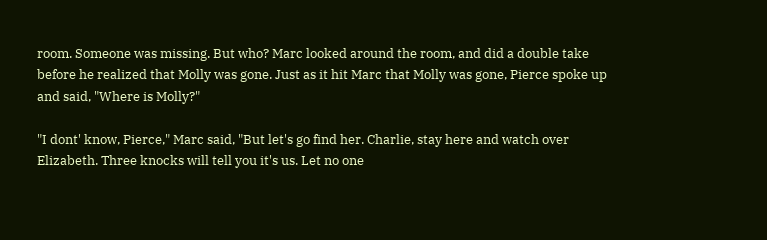room. Someone was missing. But who? Marc looked around the room, and did a double take before he realized that Molly was gone. Just as it hit Marc that Molly was gone, Pierce spoke up and said, "Where is Molly?"

"I dont' know, Pierce," Marc said, "But let's go find her. Charlie, stay here and watch over Elizabeth. Three knocks will tell you it's us. Let no one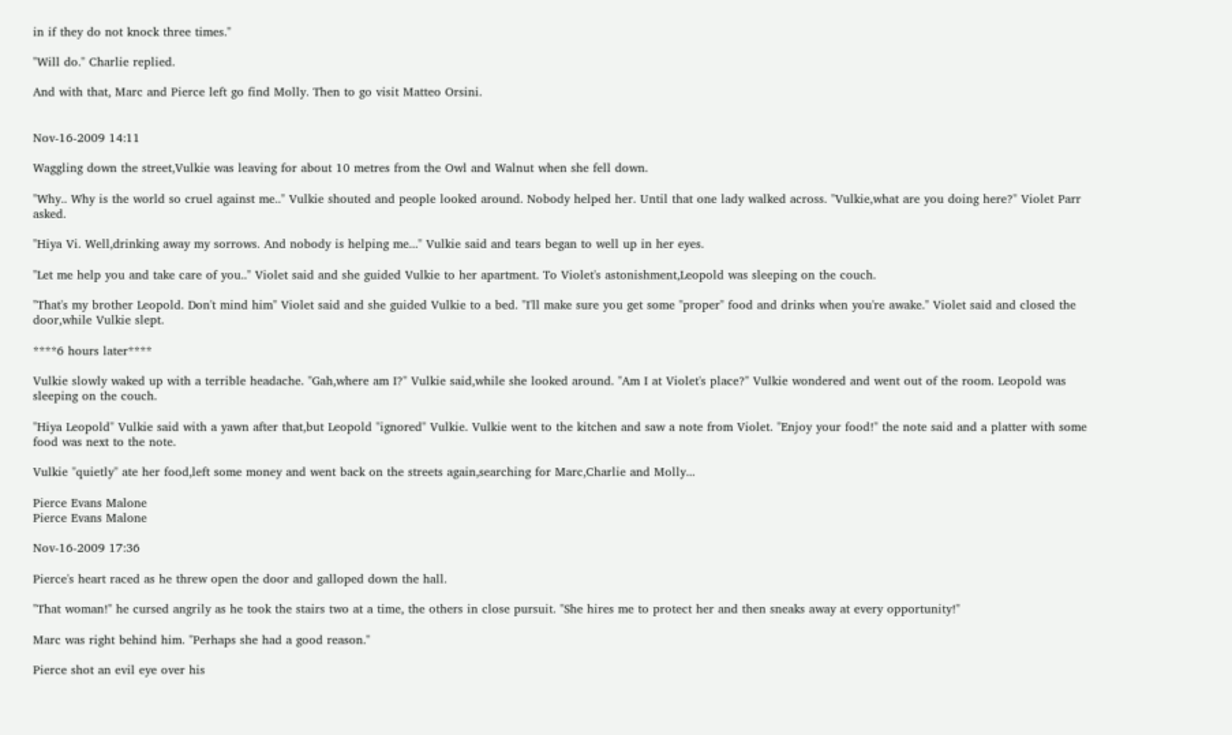in if they do not knock three times."

"Will do." Charlie replied.

And with that, Marc and Pierce left go find Molly. Then to go visit Matteo Orsini.


Nov-16-2009 14:11

Waggling down the street,Vulkie was leaving for about 10 metres from the Owl and Walnut when she fell down.

"Why.. Why is the world so cruel against me.." Vulkie shouted and people looked around. Nobody helped her. Until that one lady walked across. "Vulkie,what are you doing here?" Violet Parr asked.

"Hiya Vi. Well,drinking away my sorrows. And nobody is helping me..." Vulkie said and tears began to well up in her eyes.

"Let me help you and take care of you.." Violet said and she guided Vulkie to her apartment. To Violet's astonishment,Leopold was sleeping on the couch.

"That's my brother Leopold. Don't mind him" Violet said and she guided Vulkie to a bed. "I'll make sure you get some "proper" food and drinks when you're awake." Violet said and closed the door,while Vulkie slept.

****6 hours later****

Vulkie slowly waked up with a terrible headache. "Gah,where am I?" Vulkie said,while she looked around. "Am I at Violet's place?" Vulkie wondered and went out of the room. Leopold was sleeping on the couch.

"Hiya Leopold" Vulkie said with a yawn after that,but Leopold "ignored" Vulkie. Vulkie went to the kitchen and saw a note from Violet. "Enjoy your food!" the note said and a platter with some food was next to the note.

Vulkie "quietly" ate her food,left some money and went back on the streets again,searching for Marc,Charlie and Molly...

Pierce Evans Malone
Pierce Evans Malone

Nov-16-2009 17:36

Pierce's heart raced as he threw open the door and galloped down the hall.

"That woman!" he cursed angrily as he took the stairs two at a time, the others in close pursuit. "She hires me to protect her and then sneaks away at every opportunity!"

Marc was right behind him. "Perhaps she had a good reason."

Pierce shot an evil eye over his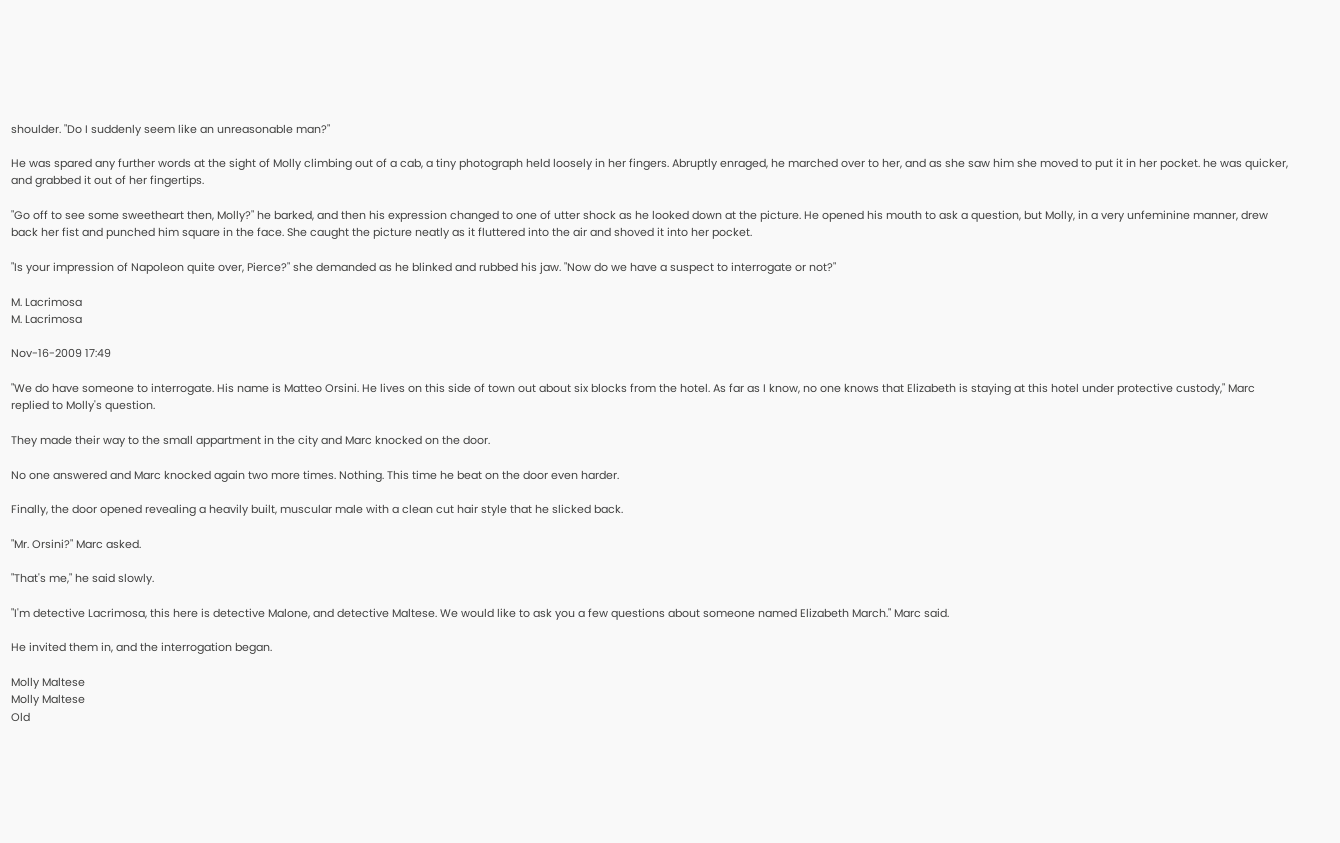shoulder. "Do I suddenly seem like an unreasonable man?"

He was spared any further words at the sight of Molly climbing out of a cab, a tiny photograph held loosely in her fingers. Abruptly enraged, he marched over to her, and as she saw him she moved to put it in her pocket. he was quicker, and grabbed it out of her fingertips.

"Go off to see some sweetheart then, Molly?" he barked, and then his expression changed to one of utter shock as he looked down at the picture. He opened his mouth to ask a question, but Molly, in a very unfeminine manner, drew back her fist and punched him square in the face. She caught the picture neatly as it fluttered into the air and shoved it into her pocket.

"Is your impression of Napoleon quite over, Pierce?" she demanded as he blinked and rubbed his jaw. "Now do we have a suspect to interrogate or not?"

M. Lacrimosa
M. Lacrimosa

Nov-16-2009 17:49

"We do have someone to interrogate. His name is Matteo Orsini. He lives on this side of town out about six blocks from the hotel. As far as I know, no one knows that Elizabeth is staying at this hotel under protective custody," Marc replied to Molly's question.

They made their way to the small appartment in the city and Marc knocked on the door.

No one answered and Marc knocked again two more times. Nothing. This time he beat on the door even harder.

Finally, the door opened revealing a heavily built, muscular male with a clean cut hair style that he slicked back.

"Mr. Orsini?" Marc asked.

"That's me," he said slowly.

"I'm detective Lacrimosa, this here is detective Malone, and detective Maltese. We would like to ask you a few questions about someone named Elizabeth March." Marc said.

He invited them in, and the interrogation began.

Molly Maltese
Molly Maltese
Old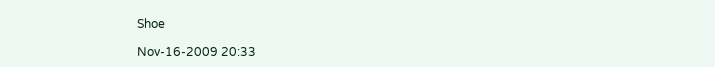Shoe

Nov-16-2009 20:33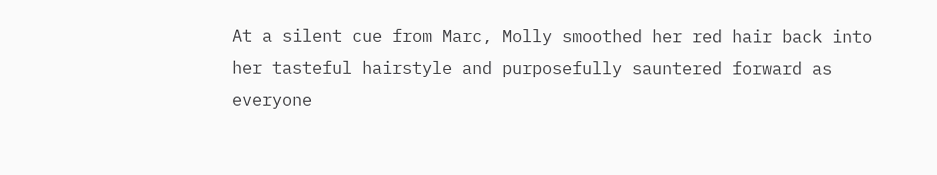At a silent cue from Marc, Molly smoothed her red hair back into her tasteful hairstyle and purposefully sauntered forward as everyone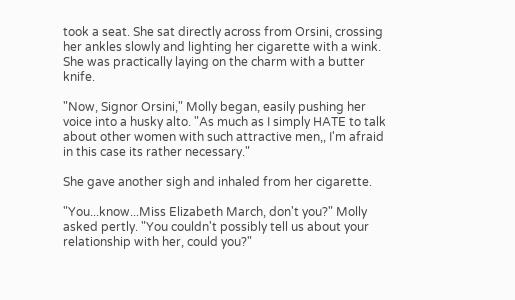took a seat. She sat directly across from Orsini, crossing her ankles slowly and lighting her cigarette with a wink. She was practically laying on the charm with a butter knife.

"Now, Signor Orsini," Molly began, easily pushing her voice into a husky alto. "As much as I simply HATE to talk about other women with such attractive men,, I'm afraid in this case its rather necessary."

She gave another sigh and inhaled from her cigarette.

"You...know...Miss Elizabeth March, don't you?" Molly asked pertly. "You couldn't possibly tell us about your relationship with her, could you?"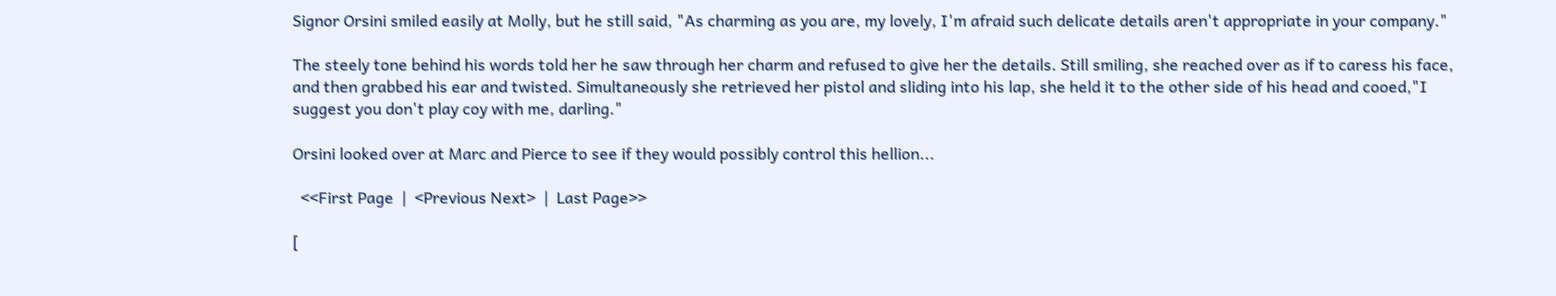Signor Orsini smiled easily at Molly, but he still said, "As charming as you are, my lovely, I'm afraid such delicate details aren't appropriate in your company."

The steely tone behind his words told her he saw through her charm and refused to give her the details. Still smiling, she reached over as if to caress his face, and then grabbed his ear and twisted. Simultaneously she retrieved her pistol and sliding into his lap, she held it to the other side of his head and cooed,"I suggest you don't play coy with me, darling."

Orsini looked over at Marc and Pierce to see if they would possibly control this hellion...

  <<First Page  |  <Previous Next>  |  Last Page>>

[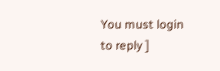You must login to reply ]